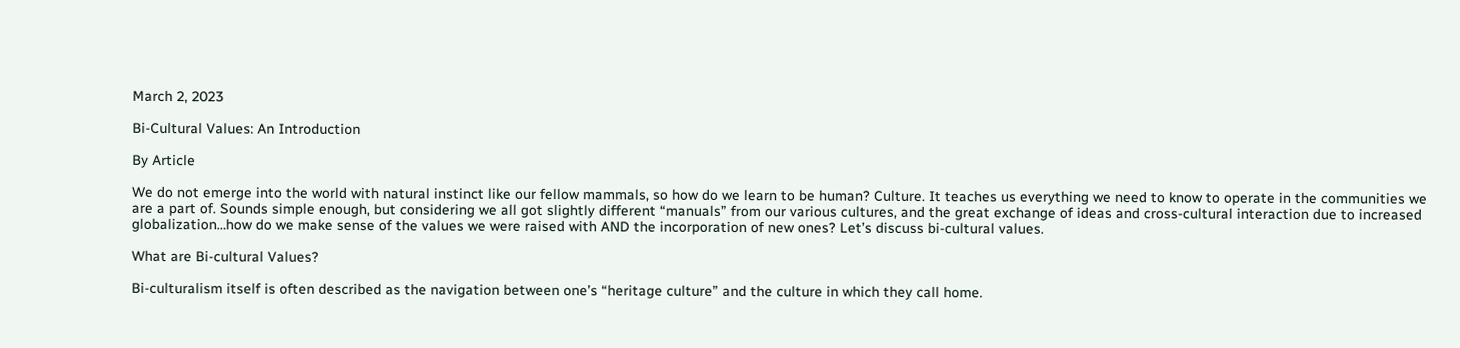March 2, 2023

Bi-Cultural Values: An Introduction

By Article

We do not emerge into the world with natural instinct like our fellow mammals, so how do we learn to be human? Culture. It teaches us everything we need to know to operate in the communities we are a part of. Sounds simple enough, but considering we all got slightly different “manuals” from our various cultures, and the great exchange of ideas and cross-cultural interaction due to increased globalization…how do we make sense of the values we were raised with AND the incorporation of new ones? Let’s discuss bi-cultural values.

What are Bi-cultural Values?

Bi-culturalism itself is often described as the navigation between one’s “heritage culture” and the culture in which they call home.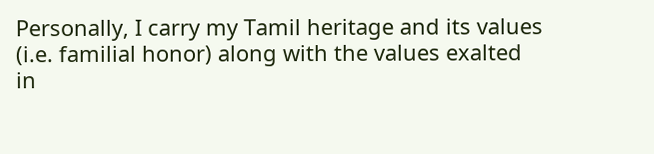Personally, I carry my Tamil heritage and its values (i.e. familial honor) along with the values exalted in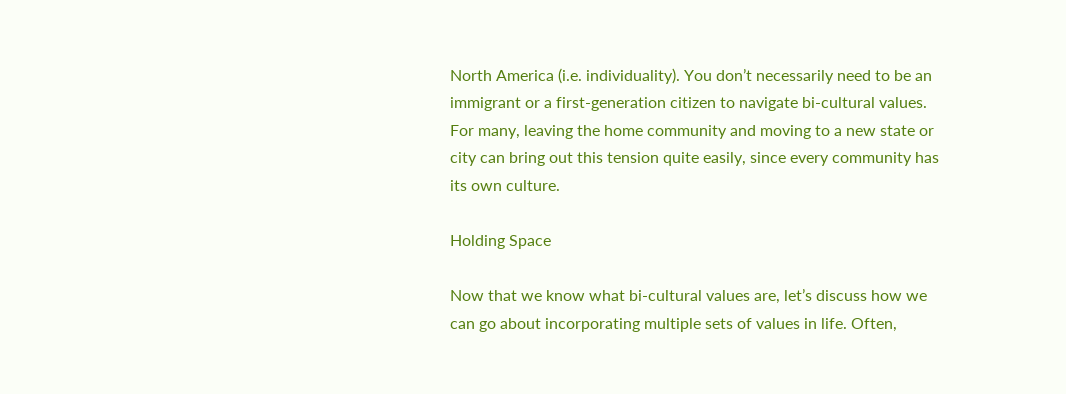North America (i.e. individuality). You don’t necessarily need to be an immigrant or a first-generation citizen to navigate bi-cultural values. For many, leaving the home community and moving to a new state or city can bring out this tension quite easily, since every community has its own culture.

Holding Space

Now that we know what bi-cultural values are, let’s discuss how we can go about incorporating multiple sets of values in life. Often,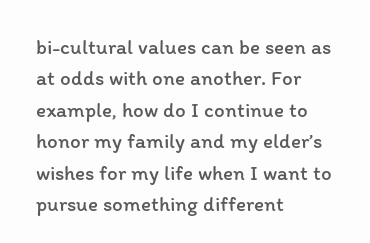bi-cultural values can be seen as at odds with one another. For example, how do I continue to honor my family and my elder’s wishes for my life when I want to pursue something different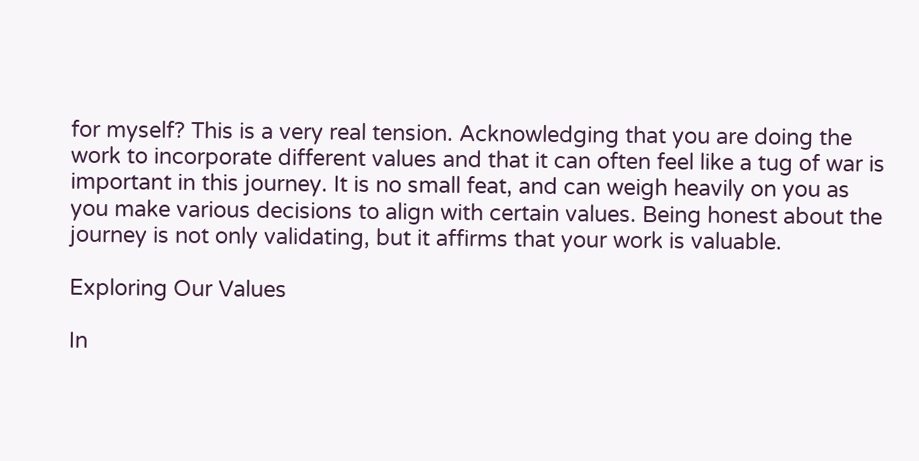for myself? This is a very real tension. Acknowledging that you are doing the work to incorporate different values and that it can often feel like a tug of war is important in this journey. It is no small feat, and can weigh heavily on you as you make various decisions to align with certain values. Being honest about the journey is not only validating, but it affirms that your work is valuable.

Exploring Our Values

In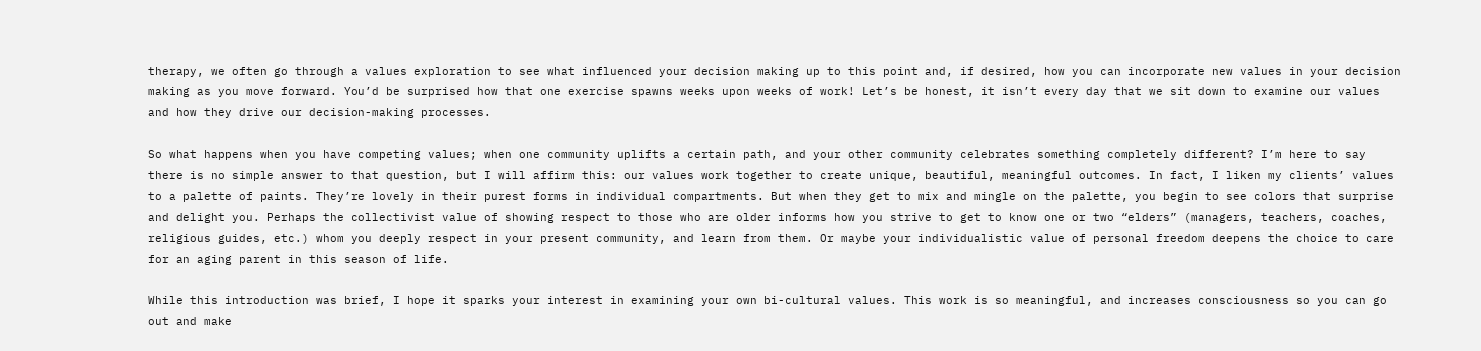therapy, we often go through a values exploration to see what influenced your decision making up to this point and, if desired, how you can incorporate new values in your decision making as you move forward. You’d be surprised how that one exercise spawns weeks upon weeks of work! Let’s be honest, it isn’t every day that we sit down to examine our values and how they drive our decision-making processes.

So what happens when you have competing values; when one community uplifts a certain path, and your other community celebrates something completely different? I’m here to say there is no simple answer to that question, but I will affirm this: our values work together to create unique, beautiful, meaningful outcomes. In fact, I liken my clients’ values to a palette of paints. They’re lovely in their purest forms in individual compartments. But when they get to mix and mingle on the palette, you begin to see colors that surprise and delight you. Perhaps the collectivist value of showing respect to those who are older informs how you strive to get to know one or two “elders” (managers, teachers, coaches, religious guides, etc.) whom you deeply respect in your present community, and learn from them. Or maybe your individualistic value of personal freedom deepens the choice to care for an aging parent in this season of life.

While this introduction was brief, I hope it sparks your interest in examining your own bi-cultural values. This work is so meaningful, and increases consciousness so you can go out and make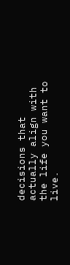decisions that actually align with the life you want to live.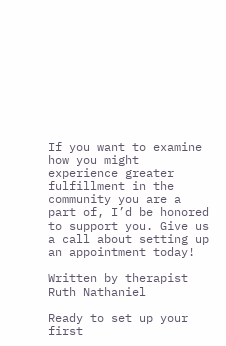If you want to examine how you might experience greater fulfillment in the community you are a part of, I’d be honored to support you. Give us a call about setting up an appointment today!

Written by therapist Ruth Nathaniel

Ready to set up your first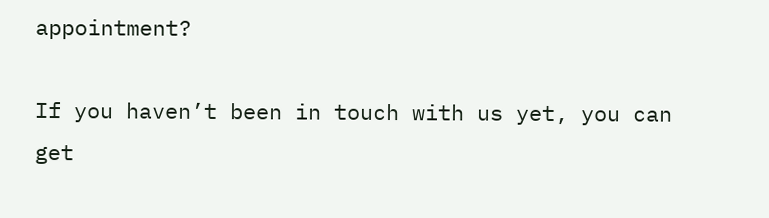appointment?

If you haven’t been in touch with us yet, you can get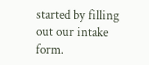started by filling out our intake form.